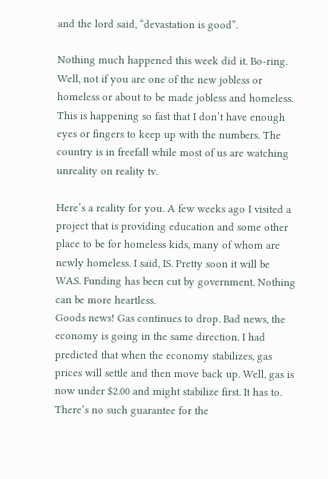and the lord said, “devastation is good”.

Nothing much happened this week did it. Bo-ring. Well, not if you are one of the new jobless or homeless or about to be made jobless and homeless. This is happening so fast that I don’t have enough eyes or fingers to keep up with the numbers. The country is in freefall while most of us are watching unreality on reality tv.

Here’s a reality for you. A few weeks ago I visited a project that is providing education and some other place to be for homeless kids, many of whom are newly homeless. I said, IS. Pretty soon it will be WAS. Funding has been cut by government. Nothing can be more heartless.
Goods news! Gas continues to drop. Bad news, the economy is going in the same direction. I had predicted that when the economy stabilizes, gas prices will settle and then move back up. Well, gas is now under $2.00 and might stabilize first. It has to. There’s no such guarantee for the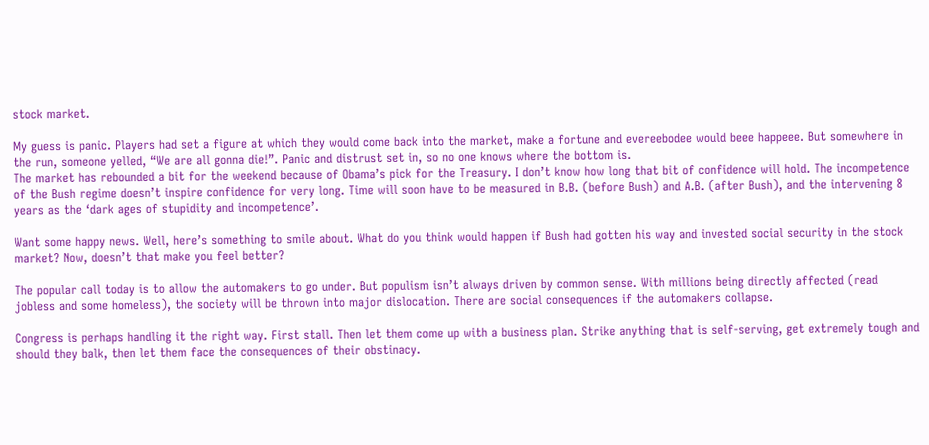stock market.

My guess is panic. Players had set a figure at which they would come back into the market, make a fortune and evereebodee would beee happeee. But somewhere in the run, someone yelled, “We are all gonna die!”. Panic and distrust set in, so no one knows where the bottom is.
The market has rebounded a bit for the weekend because of Obama’s pick for the Treasury. I don’t know how long that bit of confidence will hold. The incompetence of the Bush regime doesn’t inspire confidence for very long. Time will soon have to be measured in B.B. (before Bush) and A.B. (after Bush), and the intervening 8 years as the ‘dark ages of stupidity and incompetence’.

Want some happy news. Well, here’s something to smile about. What do you think would happen if Bush had gotten his way and invested social security in the stock market? Now, doesn’t that make you feel better?

The popular call today is to allow the automakers to go under. But populism isn’t always driven by common sense. With millions being directly affected (read jobless and some homeless), the society will be thrown into major dislocation. There are social consequences if the automakers collapse.

Congress is perhaps handling it the right way. First stall. Then let them come up with a business plan. Strike anything that is self-serving, get extremely tough and should they balk, then let them face the consequences of their obstinacy.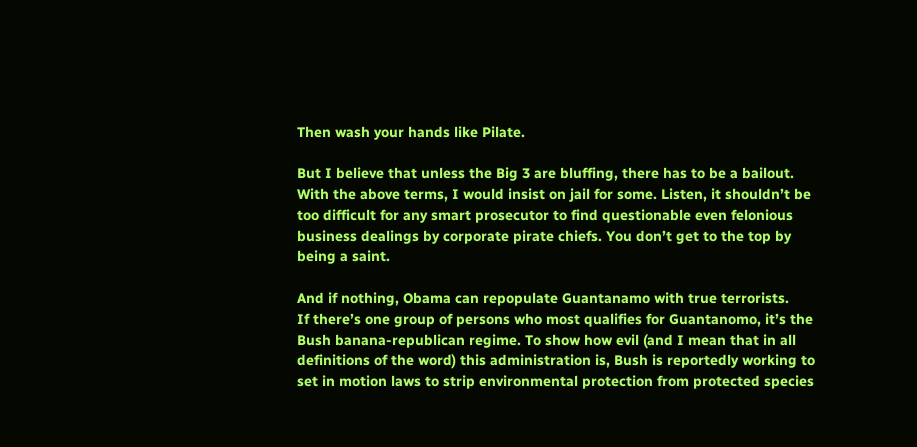Then wash your hands like Pilate.

But I believe that unless the Big 3 are bluffing, there has to be a bailout. With the above terms, I would insist on jail for some. Listen, it shouldn’t be too difficult for any smart prosecutor to find questionable even felonious business dealings by corporate pirate chiefs. You don’t get to the top by being a saint.

And if nothing, Obama can repopulate Guantanamo with true terrorists.
If there’s one group of persons who most qualifies for Guantanomo, it’s the Bush banana-republican regime. To show how evil (and I mean that in all definitions of the word) this administration is, Bush is reportedly working to set in motion laws to strip environmental protection from protected species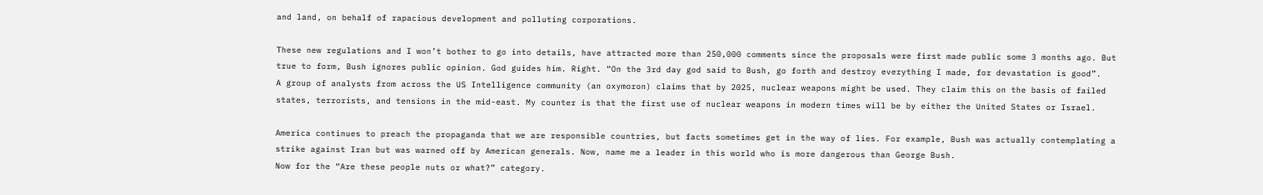and land, on behalf of rapacious development and polluting corporations.

These new regulations and I won’t bother to go into details, have attracted more than 250,000 comments since the proposals were first made public some 3 months ago. But true to form, Bush ignores public opinion. God guides him. Right. “On the 3rd day god said to Bush, go forth and destroy everything I made, for devastation is good”.
A group of analysts from across the US Intelligence community (an oxymoron) claims that by 2025, nuclear weapons might be used. They claim this on the basis of failed states, terrorists, and tensions in the mid-east. My counter is that the first use of nuclear weapons in modern times will be by either the United States or Israel.

America continues to preach the propaganda that we are responsible countries, but facts sometimes get in the way of lies. For example, Bush was actually contemplating a strike against Iran but was warned off by American generals. Now, name me a leader in this world who is more dangerous than George Bush.
Now for the “Are these people nuts or what?” category.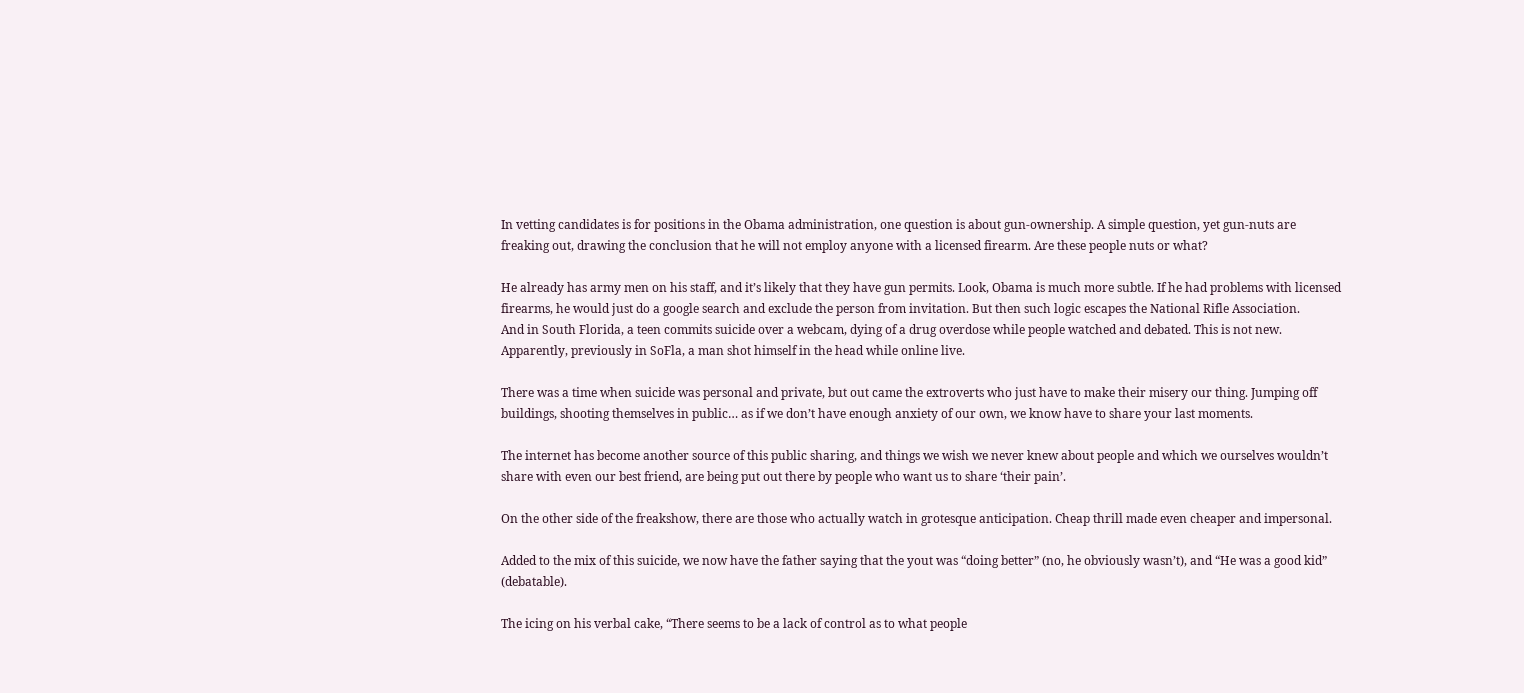In vetting candidates is for positions in the Obama administration, one question is about gun-ownership. A simple question, yet gun-nuts are freaking out, drawing the conclusion that he will not employ anyone with a licensed firearm. Are these people nuts or what?

He already has army men on his staff, and it’s likely that they have gun permits. Look, Obama is much more subtle. If he had problems with licensed firearms, he would just do a google search and exclude the person from invitation. But then such logic escapes the National Rifle Association.
And in South Florida, a teen commits suicide over a webcam, dying of a drug overdose while people watched and debated. This is not new. Apparently, previously in SoFla, a man shot himself in the head while online live.

There was a time when suicide was personal and private, but out came the extroverts who just have to make their misery our thing. Jumping off buildings, shooting themselves in public… as if we don’t have enough anxiety of our own, we know have to share your last moments.

The internet has become another source of this public sharing, and things we wish we never knew about people and which we ourselves wouldn’t share with even our best friend, are being put out there by people who want us to share ‘their pain’.

On the other side of the freakshow, there are those who actually watch in grotesque anticipation. Cheap thrill made even cheaper and impersonal.

Added to the mix of this suicide, we now have the father saying that the yout was “doing better” (no, he obviously wasn’t), and “He was a good kid” (debatable).

The icing on his verbal cake, “There seems to be a lack of control as to what people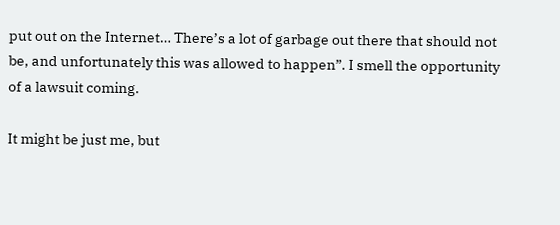put out on the Internet… There’s a lot of garbage out there that should not be, and unfortunately this was allowed to happen”. I smell the opportunity of a lawsuit coming.

It might be just me, but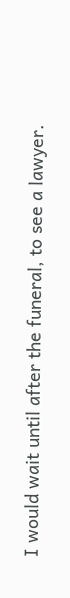I would wait until after the funeral, to see a lawyer.